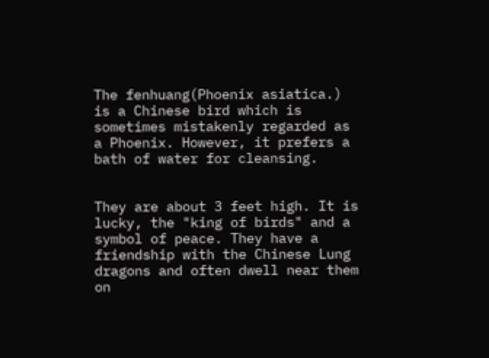The fenhuang(Phoenix asiatica.) is a Chinese bird which is sometimes mistakenly regarded as a Phoenix. However, it prefers a bath of water for cleansing.


They are about 3 feet high. It is lucky, the "king of birds" and a symbol of peace. They have a friendship with the Chinese Lung dragons and often dwell near them on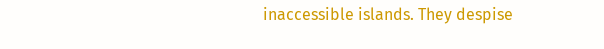inaccessible islands. They despise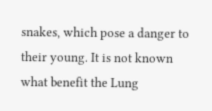snakes, which pose a danger to their young. It is not known what benefit the Lung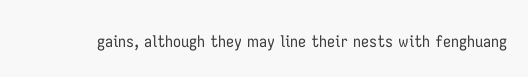gains, although they may line their nests with fenghuang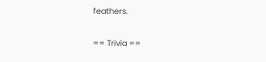feathers.

== Trivia ==